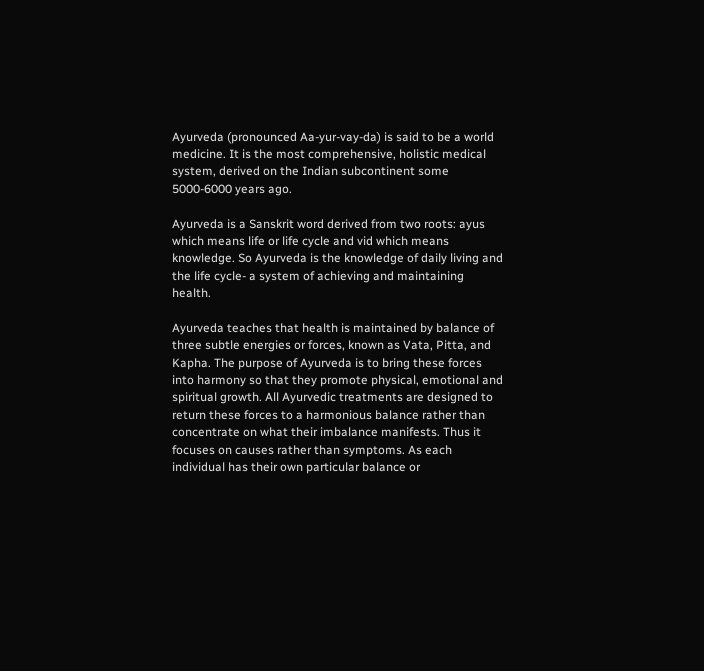Ayurveda (pronounced Aa-yur-vay-da) is said to be a world medicine. It is the most comprehensive, holistic medical system, derived on the Indian subcontinent some 5000-6000 years ago.

Ayurveda is a Sanskrit word derived from two roots: ayus which means life or life cycle and vid which means knowledge. So Ayurveda is the knowledge of daily living and the life cycle- a system of achieving and maintaining health.

Ayurveda teaches that health is maintained by balance of three subtle energies or forces, known as Vata, Pitta, and Kapha. The purpose of Ayurveda is to bring these forces into harmony so that they promote physical, emotional and spiritual growth. All Ayurvedic treatments are designed to return these forces to a harmonious balance rather than concentrate on what their imbalance manifests. Thus it focuses on causes rather than symptoms. As each individual has their own particular balance or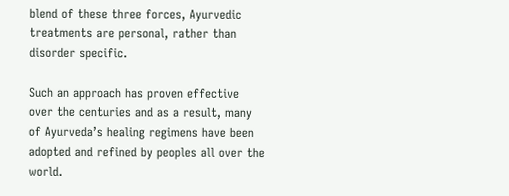blend of these three forces, Ayurvedic treatments are personal, rather than disorder specific.

Such an approach has proven effective over the centuries and as a result, many of Ayurveda’s healing regimens have been adopted and refined by peoples all over the world.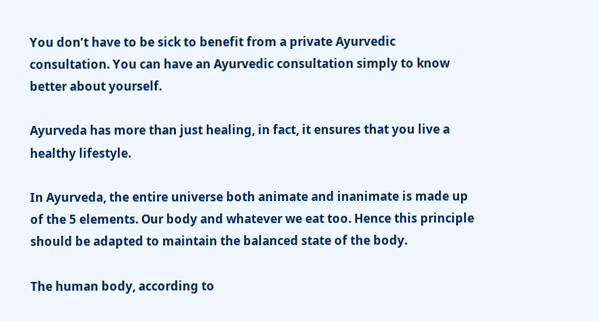You don’t have to be sick to benefit from a private Ayurvedic consultation. You can have an Ayurvedic consultation simply to know better about yourself.

Ayurveda has more than just healing, in fact, it ensures that you live a healthy lifestyle.

In Ayurveda, the entire universe both animate and inanimate is made up of the 5 elements. Our body and whatever we eat too. Hence this principle should be adapted to maintain the balanced state of the body.

The human body, according to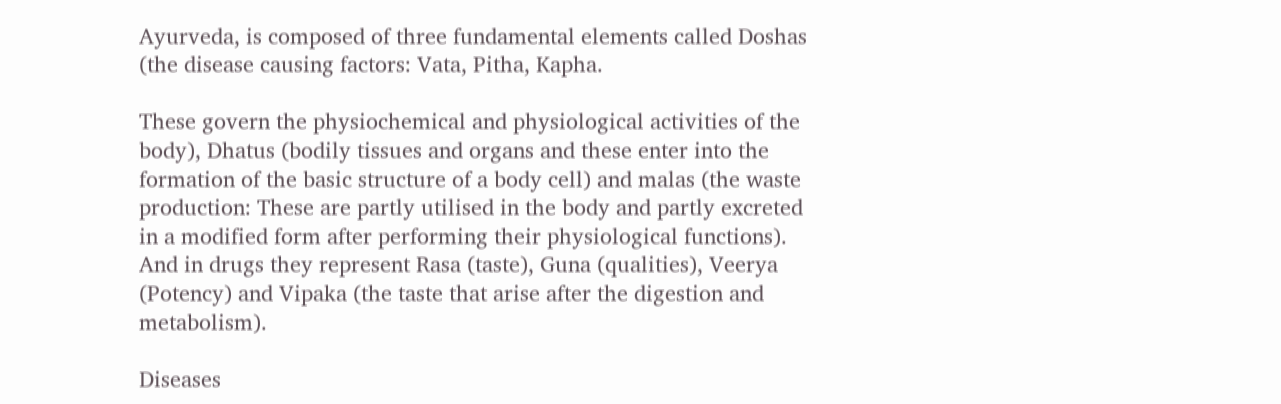Ayurveda, is composed of three fundamental elements called Doshas (the disease causing factors: Vata, Pitha, Kapha.

These govern the physiochemical and physiological activities of the body), Dhatus (bodily tissues and organs and these enter into the formation of the basic structure of a body cell) and malas (the waste production: These are partly utilised in the body and partly excreted in a modified form after performing their physiological functions). And in drugs they represent Rasa (taste), Guna (qualities), Veerya (Potency) and Vipaka (the taste that arise after the digestion and metabolism).

Diseases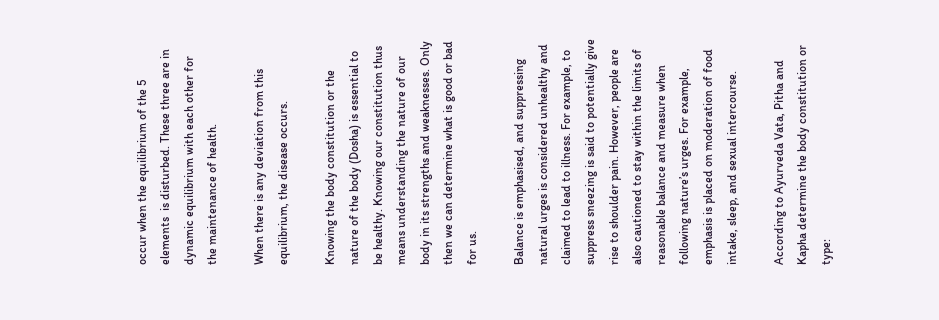occur when the equilibrium of the 5 elements  is disturbed. These three are in dynamic equilibrium with each other for the maintenance of health.

When there is any deviation from this equilibrium, the disease occurs.

Knowing the body constitution or the nature of the body (Dosha) is essential to be healthy. Knowing our constitution thus means understanding the nature of our body in its strengths and weaknesses. Only then we can determine what is good or bad for us.

Balance is emphasised, and suppressing natural urges is considered unhealthy and claimed to lead to illness. For example, to suppress sneezing is said to potentially give rise to shoulder pain. However, people are also cautioned to stay within the limits of reasonable balance and measure when following nature’s urges. For example, emphasis is placed on moderation of food intake, sleep, and sexual intercourse.

According to Ayurveda Vata, Pitha and Kapha determine the body constitution or type: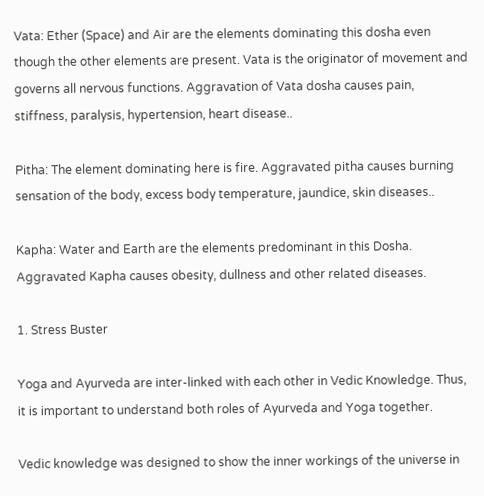Vata: Ether (Space) and Air are the elements dominating this dosha even though the other elements are present. Vata is the originator of movement and governs all nervous functions. Aggravation of Vata dosha causes pain, stiffness, paralysis, hypertension, heart disease..

Pitha: The element dominating here is fire. Aggravated pitha causes burning sensation of the body, excess body temperature, jaundice, skin diseases..

Kapha: Water and Earth are the elements predominant in this Dosha. Aggravated Kapha causes obesity, dullness and other related diseases.

1. Stress Buster

Yoga and Ayurveda are inter-linked with each other in Vedic Knowledge. Thus, it is important to understand both roles of Ayurveda and Yoga together.

Vedic knowledge was designed to show the inner workings of the universe in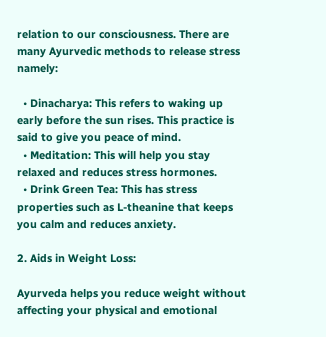relation to our consciousness. There are many Ayurvedic methods to release stress namely:

  • Dinacharya: This refers to waking up early before the sun rises. This practice is said to give you peace of mind.
  • Meditation: This will help you stay relaxed and reduces stress hormones.
  • Drink Green Tea: This has stress properties such as L-theanine that keeps you calm and reduces anxiety.

2. Aids in Weight Loss:

Ayurveda helps you reduce weight without affecting your physical and emotional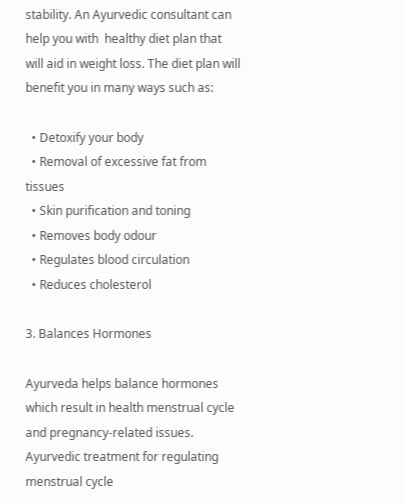stability. An Ayurvedic consultant can help you with  healthy diet plan that will aid in weight loss. The diet plan will benefit you in many ways such as:

  • Detoxify your body
  • Removal of excessive fat from tissues
  • Skin purification and toning
  • Removes body odour
  • Regulates blood circulation
  • Reduces cholesterol

3. Balances Hormones

Ayurveda helps balance hormones which result in health menstrual cycle and pregnancy-related issues. Ayurvedic treatment for regulating menstrual cycle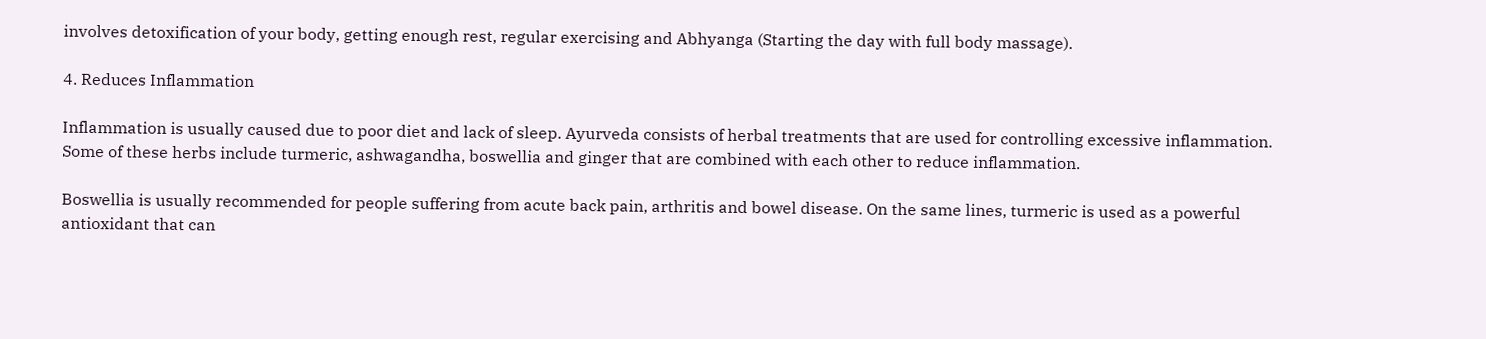involves detoxification of your body, getting enough rest, regular exercising and Abhyanga (Starting the day with full body massage).

4. Reduces Inflammation

Inflammation is usually caused due to poor diet and lack of sleep. Ayurveda consists of herbal treatments that are used for controlling excessive inflammation. Some of these herbs include turmeric, ashwagandha, boswellia and ginger that are combined with each other to reduce inflammation.

Boswellia is usually recommended for people suffering from acute back pain, arthritis and bowel disease. On the same lines, turmeric is used as a powerful antioxidant that can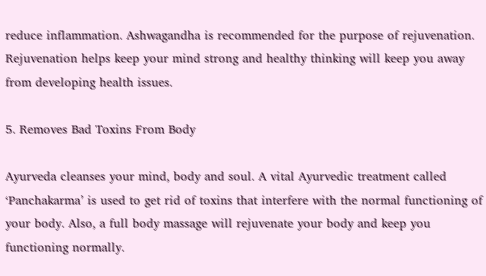reduce inflammation. Ashwagandha is recommended for the purpose of rejuvenation. Rejuvenation helps keep your mind strong and healthy thinking will keep you away from developing health issues.

5. Removes Bad Toxins From Body

Ayurveda cleanses your mind, body and soul. A vital Ayurvedic treatment called ‘Panchakarma’ is used to get rid of toxins that interfere with the normal functioning of your body. Also, a full body massage will rejuvenate your body and keep you functioning normally.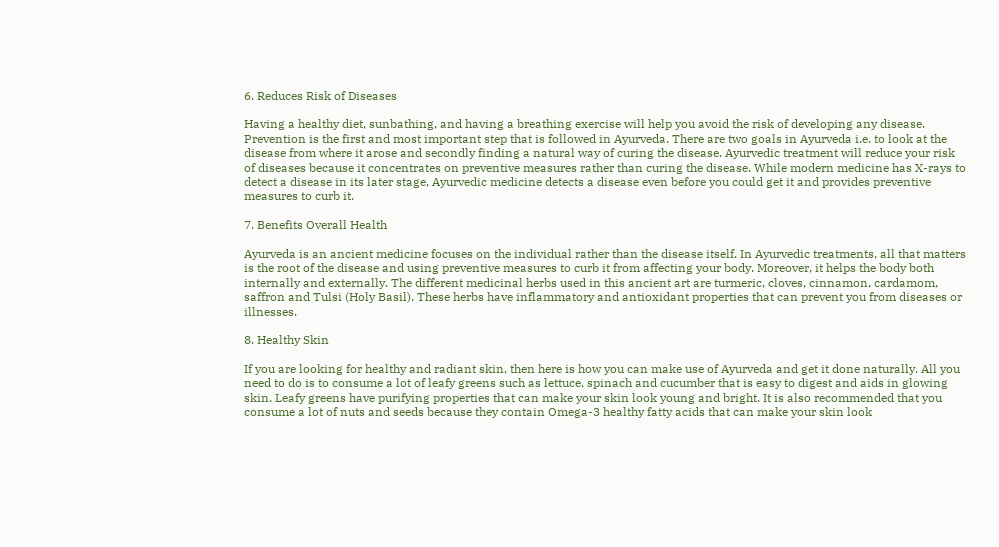6. Reduces Risk of Diseases

Having a healthy diet, sunbathing, and having a breathing exercise will help you avoid the risk of developing any disease. Prevention is the first and most important step that is followed in Ayurveda. There are two goals in Ayurveda i.e. to look at the disease from where it arose and secondly finding a natural way of curing the disease. Ayurvedic treatment will reduce your risk of diseases because it concentrates on preventive measures rather than curing the disease. While modern medicine has X-rays to detect a disease in its later stage, Ayurvedic medicine detects a disease even before you could get it and provides preventive measures to curb it.

7. Benefits Overall Health

Ayurveda is an ancient medicine focuses on the individual rather than the disease itself. In Ayurvedic treatments, all that matters is the root of the disease and using preventive measures to curb it from affecting your body. Moreover, it helps the body both internally and externally. The different medicinal herbs used in this ancient art are turmeric, cloves, cinnamon, cardamom, saffron and Tulsi (Holy Basil). These herbs have inflammatory and antioxidant properties that can prevent you from diseases or illnesses.

8. Healthy Skin

If you are looking for healthy and radiant skin, then here is how you can make use of Ayurveda and get it done naturally. All you need to do is to consume a lot of leafy greens such as lettuce, spinach and cucumber that is easy to digest and aids in glowing skin. Leafy greens have purifying properties that can make your skin look young and bright. It is also recommended that you consume a lot of nuts and seeds because they contain Omega-3 healthy fatty acids that can make your skin look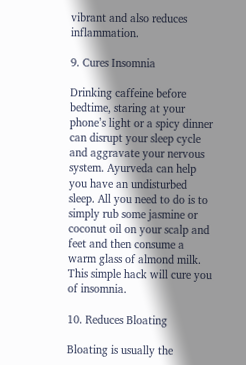vibrant and also reduces inflammation.

9. Cures Insomnia

Drinking caffeine before bedtime, staring at your phone’s light or a spicy dinner can disrupt your sleep cycle and aggravate your nervous system. Ayurveda can help you have an undisturbed sleep. All you need to do is to simply rub some jasmine or coconut oil on your scalp and feet and then consume a warm glass of almond milk. This simple hack will cure you of insomnia.

10. Reduces Bloating

Bloating is usually the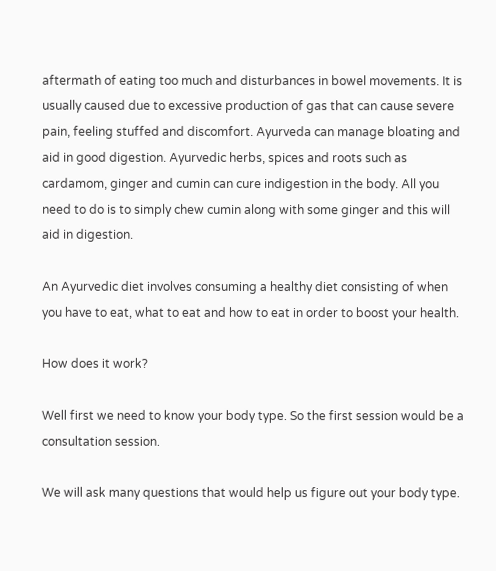aftermath of eating too much and disturbances in bowel movements. It is usually caused due to excessive production of gas that can cause severe pain, feeling stuffed and discomfort. Ayurveda can manage bloating and aid in good digestion. Ayurvedic herbs, spices and roots such as cardamom, ginger and cumin can cure indigestion in the body. All you need to do is to simply chew cumin along with some ginger and this will aid in digestion.

An Ayurvedic diet involves consuming a healthy diet consisting of when you have to eat, what to eat and how to eat in order to boost your health.

How does it work?

Well first we need to know your body type. So the first session would be a consultation session.

We will ask many questions that would help us figure out your body type.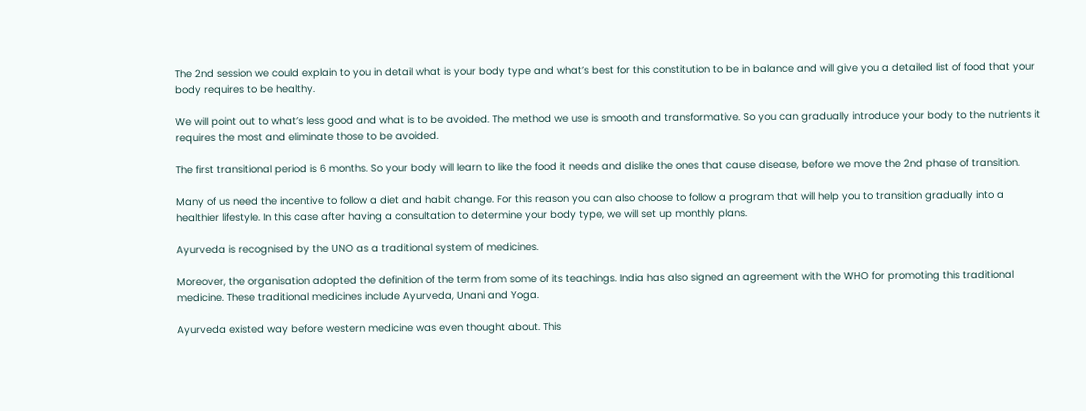The 2nd session we could explain to you in detail what is your body type and what’s best for this constitution to be in balance and will give you a detailed list of food that your body requires to be healthy.

We will point out to what’s less good and what is to be avoided. The method we use is smooth and transformative. So you can gradually introduce your body to the nutrients it requires the most and eliminate those to be avoided.

The first transitional period is 6 months. So your body will learn to like the food it needs and dislike the ones that cause disease, before we move the 2nd phase of transition.

Many of us need the incentive to follow a diet and habit change. For this reason you can also choose to follow a program that will help you to transition gradually into a healthier lifestyle. In this case after having a consultation to determine your body type, we will set up monthly plans.

Ayurveda is recognised by the UNO as a traditional system of medicines.

Moreover, the organisation adopted the definition of the term from some of its teachings. India has also signed an agreement with the WHO for promoting this traditional medicine. These traditional medicines include Ayurveda, Unani and Yoga.

Ayurveda existed way before western medicine was even thought about. This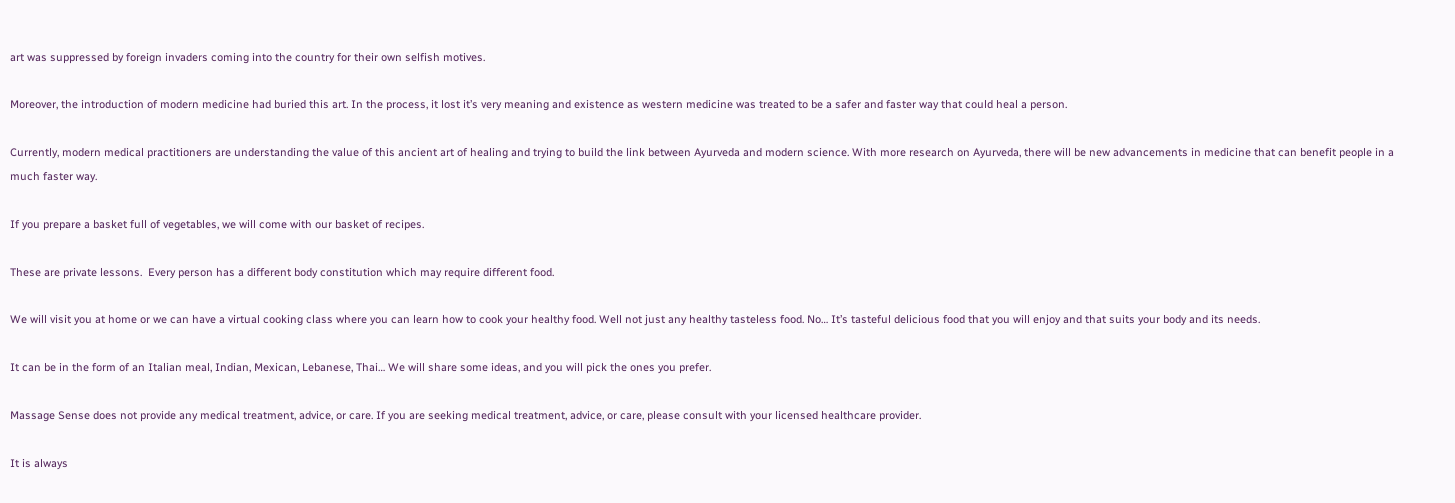art was suppressed by foreign invaders coming into the country for their own selfish motives.

Moreover, the introduction of modern medicine had buried this art. In the process, it lost it’s very meaning and existence as western medicine was treated to be a safer and faster way that could heal a person.

Currently, modern medical practitioners are understanding the value of this ancient art of healing and trying to build the link between Ayurveda and modern science. With more research on Ayurveda, there will be new advancements in medicine that can benefit people in a much faster way.

If you prepare a basket full of vegetables, we will come with our basket of recipes.

These are private lessons.  Every person has a different body constitution which may require different food.

We will visit you at home or we can have a virtual cooking class where you can learn how to cook your healthy food. Well not just any healthy tasteless food. No… It’s tasteful delicious food that you will enjoy and that suits your body and its needs.

It can be in the form of an Italian meal, Indian, Mexican, Lebanese, Thai… We will share some ideas, and you will pick the ones you prefer.

Massage Sense does not provide any medical treatment, advice, or care. If you are seeking medical treatment, advice, or care, please consult with your licensed healthcare provider.

It is always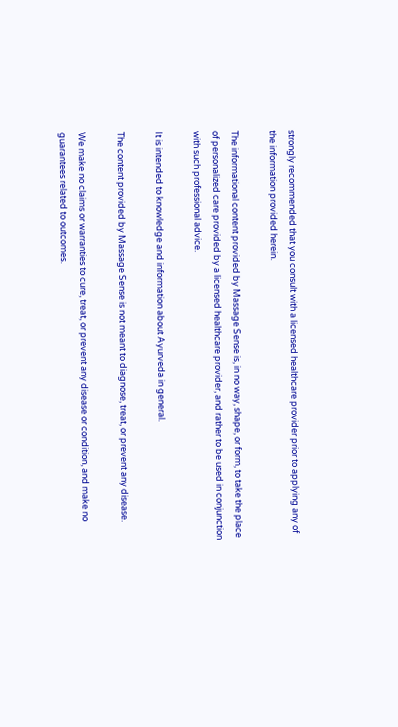strongly recommended that you consult with a licensed healthcare provider prior to applying any of the information provided herein.

The informational content provided by Massage Sense is, in no way, shape, or form, to take the place of personalized care provided by a licensed healthcare provider, and rather to be used in conjunction with such professional advice.

It is intended to knowledge and information about Ayurveda in general.

The content provided by Massage Sense is not meant to diagnose, treat, or prevent any disease.

We make no claims or warranties to cure, treat, or prevent any disease or condition, and make no guarantees related to outcomes.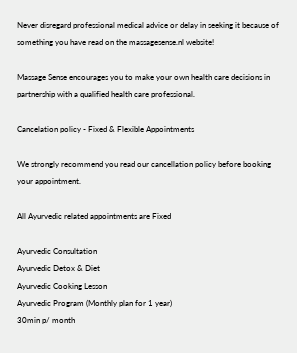Never disregard professional medical advice or delay in seeking it because of something you have read on the massagesense.nl website!

Massage Sense encourages you to make your own health care decisions in partnership with a qualified health care professional.

Cancelation policy - Fixed & Flexible Appointments

We strongly recommend you read our cancellation policy before booking your appointment.

All Ayurvedic related appointments are Fixed

Ayurvedic Consultation
Ayurvedic Detox & Diet
Ayurvedic Cooking Lesson
Ayurvedic Program (Monthly plan for 1 year)
30min p/ month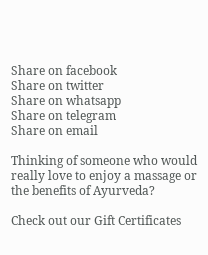Share on facebook
Share on twitter
Share on whatsapp
Share on telegram
Share on email

Thinking of someone who would really love to enjoy a massage or the benefits of Ayurveda?

Check out our Gift Certificates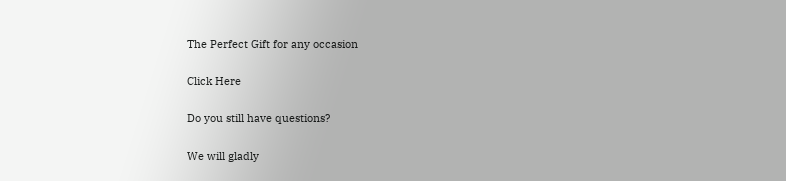The Perfect Gift for any occasion

Click Here

Do you still have questions?

We will gladly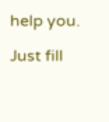help you.

Just fill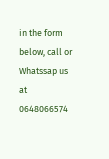in the form below, call or Whatssap us at 0648066574